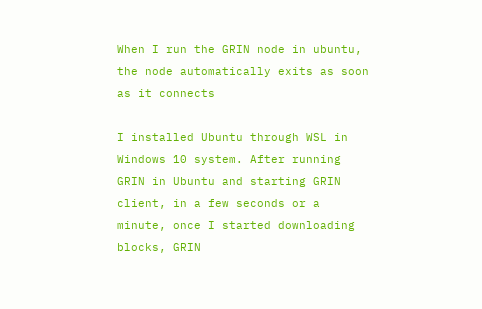When I run the GRIN node in ubuntu, the node automatically exits as soon as it connects

I installed Ubuntu through WSL in Windows 10 system. After running GRIN in Ubuntu and starting GRIN client, in a few seconds or a minute, once I started downloading blocks, GRIN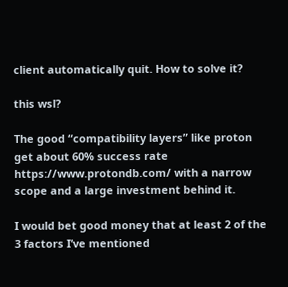client automatically quit. How to solve it?

this wsl?

The good “compatibility layers” like proton get about 60% success rate https://www.protondb.com/ with a narrow scope and a large investment behind it.

I would bet good money that at least 2 of the 3 factors I’ve mentioned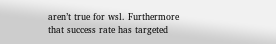aren’t true for wsl. Furthermore that success rate has targeted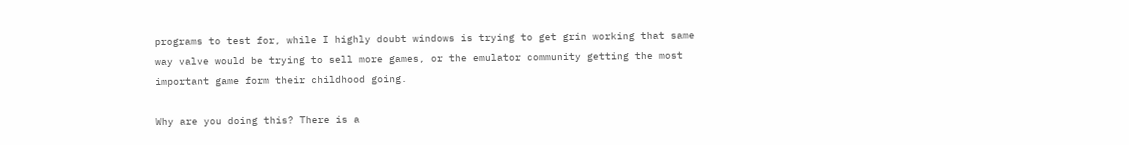programs to test for, while I highly doubt windows is trying to get grin working that same way valve would be trying to sell more games, or the emulator community getting the most important game form their childhood going.

Why are you doing this? There is a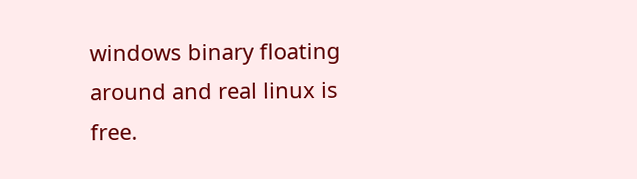windows binary floating around and real linux is free.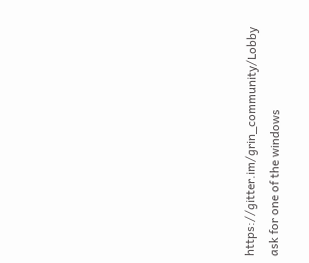https://gitter.im/grin_community/Lobby ask for one of the windows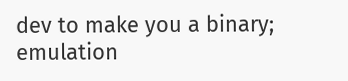dev to make you a binary; emulation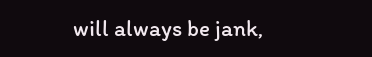will always be jank,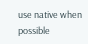use native when possible